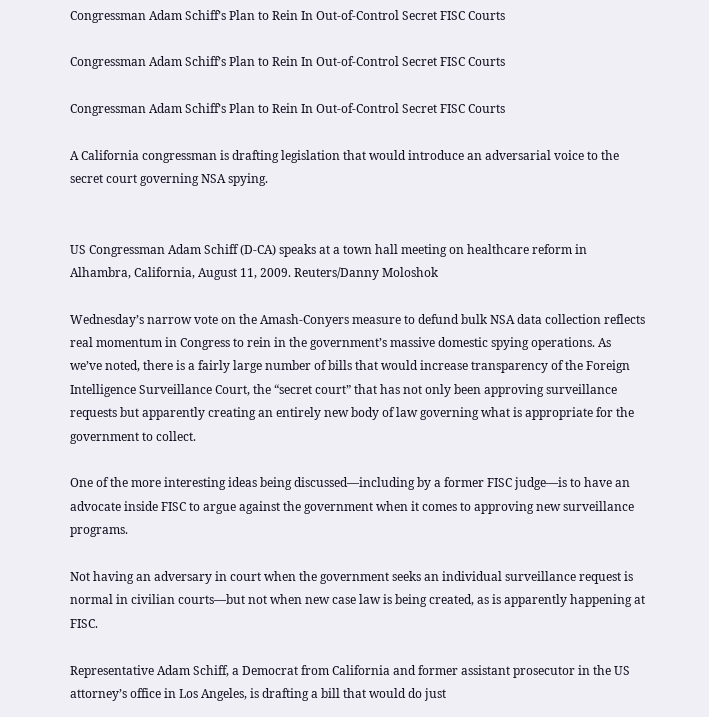Congressman Adam Schiff’s Plan to Rein In Out-of-Control Secret FISC Courts

Congressman Adam Schiff’s Plan to Rein In Out-of-Control Secret FISC Courts

Congressman Adam Schiff’s Plan to Rein In Out-of-Control Secret FISC Courts

A California congressman is drafting legislation that would introduce an adversarial voice to the secret court governing NSA spying.


US Congressman Adam Schiff (D-CA) speaks at a town hall meeting on healthcare reform in Alhambra, California, August 11, 2009. Reuters/Danny Moloshok

Wednesday’s narrow vote on the Amash-Conyers measure to defund bulk NSA data collection reflects real momentum in Congress to rein in the government’s massive domestic spying operations. As we’ve noted, there is a fairly large number of bills that would increase transparency of the Foreign Intelligence Surveillance Court, the “secret court” that has not only been approving surveillance requests but apparently creating an entirely new body of law governing what is appropriate for the government to collect.

One of the more interesting ideas being discussed—including by a former FISC judge—is to have an advocate inside FISC to argue against the government when it comes to approving new surveillance programs.

Not having an adversary in court when the government seeks an individual surveillance request is normal in civilian courts—but not when new case law is being created, as is apparently happening at FISC.

Representative Adam Schiff, a Democrat from California and former assistant prosecutor in the US attorney’s office in Los Angeles, is drafting a bill that would do just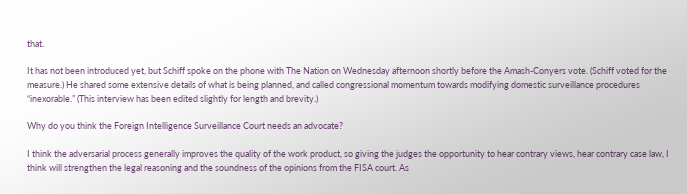that.

It has not been introduced yet, but Schiff spoke on the phone with The Nation on Wednesday afternoon shortly before the Amash-Conyers vote. (Schiff voted for the measure.) He shared some extensive details of what is being planned, and called congressional momentum towards modifying domestic surveillance procedures “inexorable.” (This interview has been edited slightly for length and brevity.)

Why do you think the Foreign Intelligence Surveillance Court needs an advocate?

I think the adversarial process generally improves the quality of the work product, so giving the judges the opportunity to hear contrary views, hear contrary case law, I think will strengthen the legal reasoning and the soundness of the opinions from the FISA court. As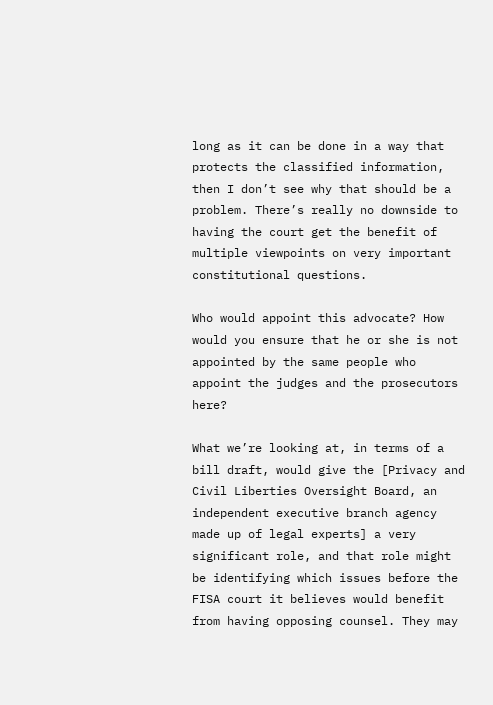long as it can be done in a way that protects the classified information, then I don’t see why that should be a problem. There’s really no downside to having the court get the benefit of multiple viewpoints on very important constitutional questions.

Who would appoint this advocate? How would you ensure that he or she is not appointed by the same people who appoint the judges and the prosecutors here?

What we’re looking at, in terms of a bill draft, would give the [Privacy and Civil Liberties Oversight Board, an independent executive branch agency made up of legal experts] a very significant role, and that role might be identifying which issues before the FISA court it believes would benefit from having opposing counsel. They may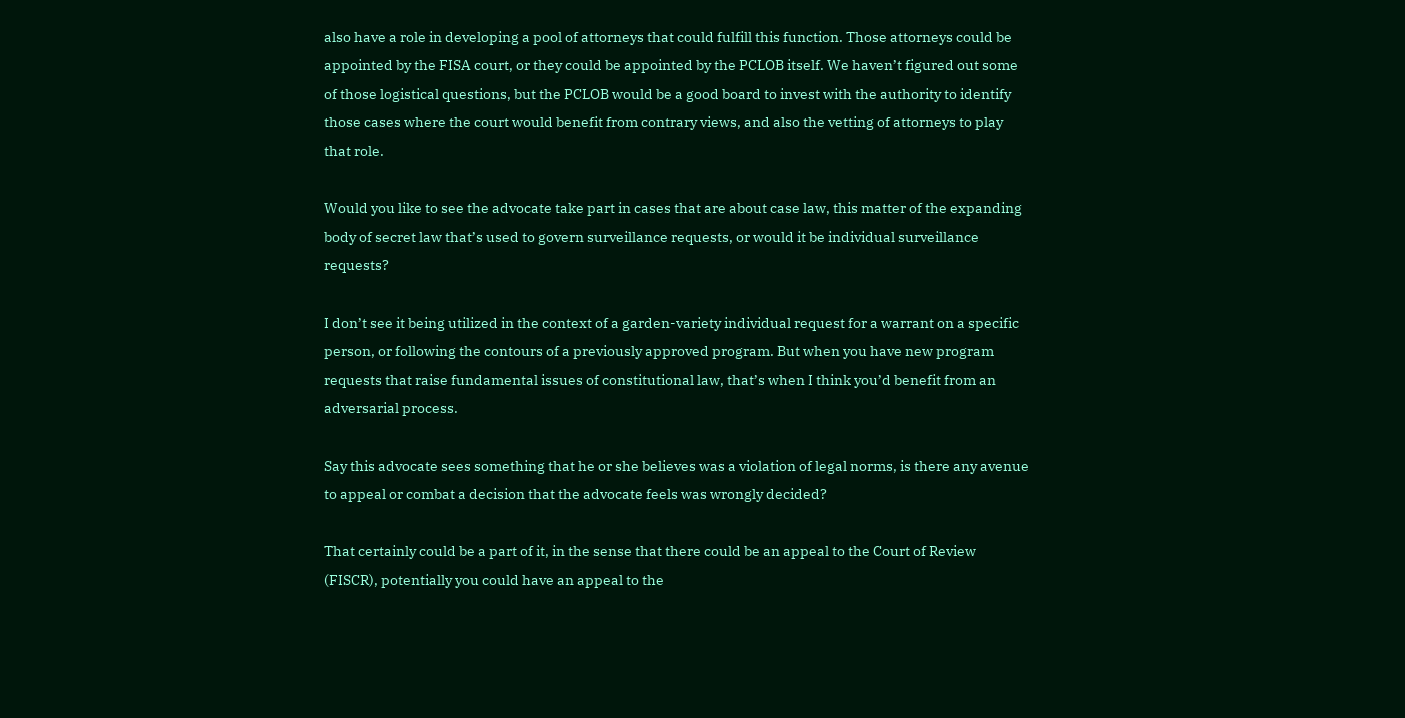also have a role in developing a pool of attorneys that could fulfill this function. Those attorneys could be appointed by the FISA court, or they could be appointed by the PCLOB itself. We haven’t figured out some of those logistical questions, but the PCLOB would be a good board to invest with the authority to identify those cases where the court would benefit from contrary views, and also the vetting of attorneys to play that role.

Would you like to see the advocate take part in cases that are about case law, this matter of the expanding body of secret law that’s used to govern surveillance requests, or would it be individual surveillance requests?

I don’t see it being utilized in the context of a garden-variety individual request for a warrant on a specific person, or following the contours of a previously approved program. But when you have new program requests that raise fundamental issues of constitutional law, that’s when I think you’d benefit from an adversarial process.

Say this advocate sees something that he or she believes was a violation of legal norms, is there any avenue to appeal or combat a decision that the advocate feels was wrongly decided?

That certainly could be a part of it, in the sense that there could be an appeal to the Court of Review (FISCR), potentially you could have an appeal to the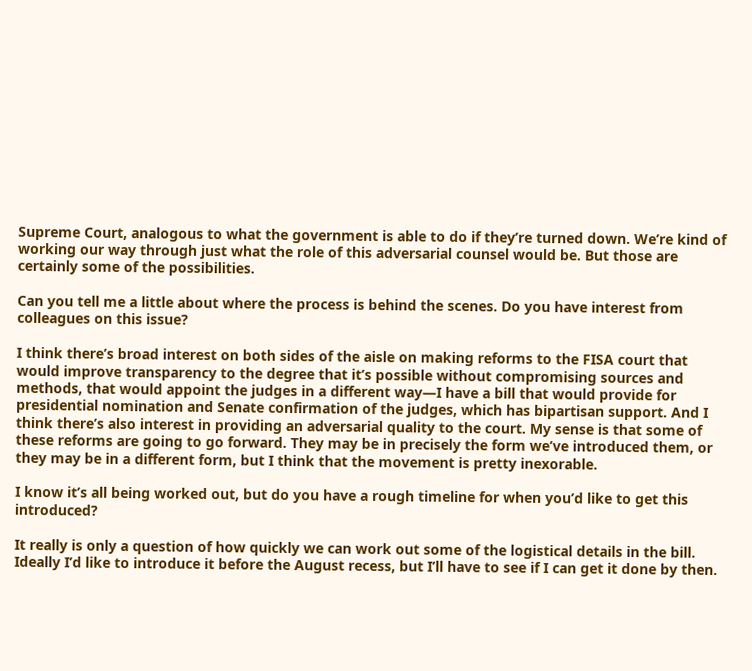Supreme Court, analogous to what the government is able to do if they’re turned down. We’re kind of working our way through just what the role of this adversarial counsel would be. But those are certainly some of the possibilities.

Can you tell me a little about where the process is behind the scenes. Do you have interest from colleagues on this issue?

I think there’s broad interest on both sides of the aisle on making reforms to the FISA court that would improve transparency to the degree that it’s possible without compromising sources and methods, that would appoint the judges in a different way—I have a bill that would provide for presidential nomination and Senate confirmation of the judges, which has bipartisan support. And I think there’s also interest in providing an adversarial quality to the court. My sense is that some of these reforms are going to go forward. They may be in precisely the form we’ve introduced them, or they may be in a different form, but I think that the movement is pretty inexorable.

I know it’s all being worked out, but do you have a rough timeline for when you’d like to get this introduced?

It really is only a question of how quickly we can work out some of the logistical details in the bill. Ideally I’d like to introduce it before the August recess, but I’ll have to see if I can get it done by then.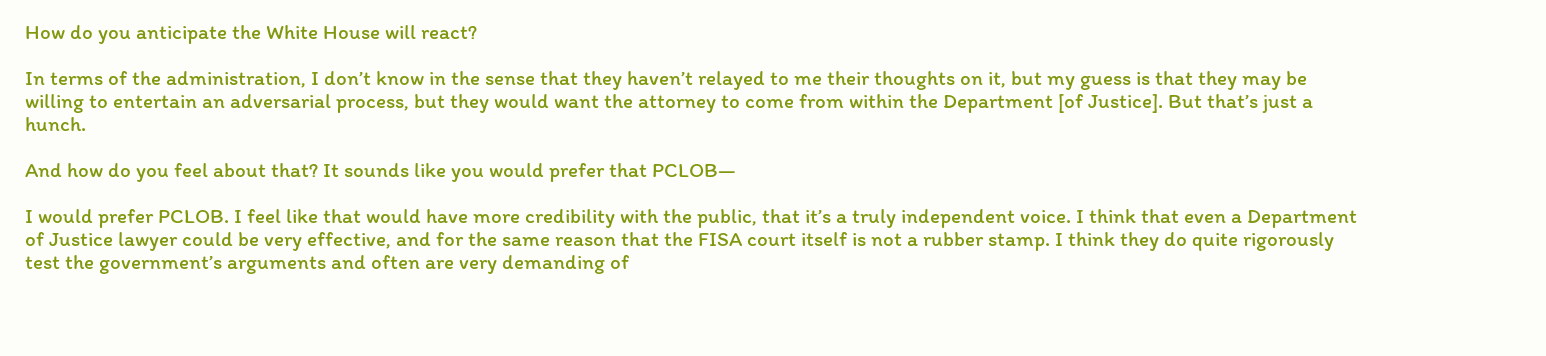How do you anticipate the White House will react?

In terms of the administration, I don’t know in the sense that they haven’t relayed to me their thoughts on it, but my guess is that they may be willing to entertain an adversarial process, but they would want the attorney to come from within the Department [of Justice]. But that’s just a hunch.

And how do you feel about that? It sounds like you would prefer that PCLOB—

I would prefer PCLOB. I feel like that would have more credibility with the public, that it’s a truly independent voice. I think that even a Department of Justice lawyer could be very effective, and for the same reason that the FISA court itself is not a rubber stamp. I think they do quite rigorously test the government’s arguments and often are very demanding of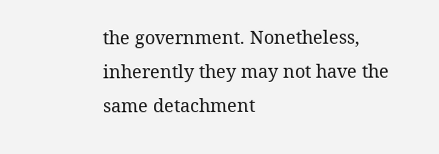the government. Nonetheless, inherently they may not have the same detachment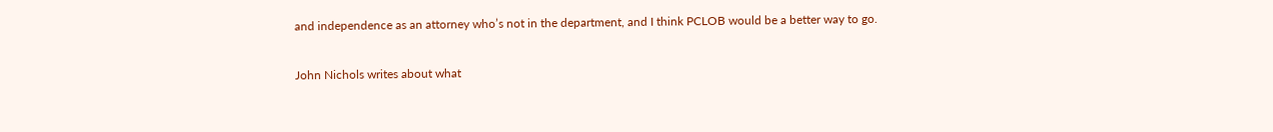and independence as an attorney who’s not in the department, and I think PCLOB would be a better way to go.

John Nichols writes about what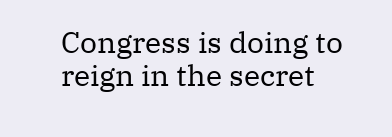Congress is doing to reign in the secret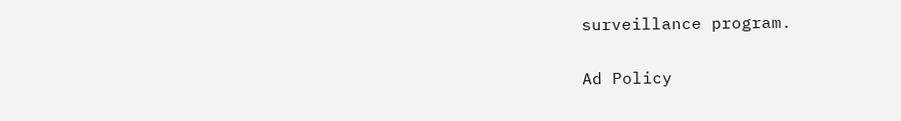surveillance program.

Ad Policy